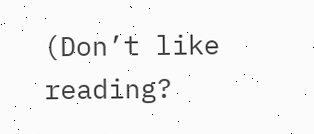(Don’t like reading?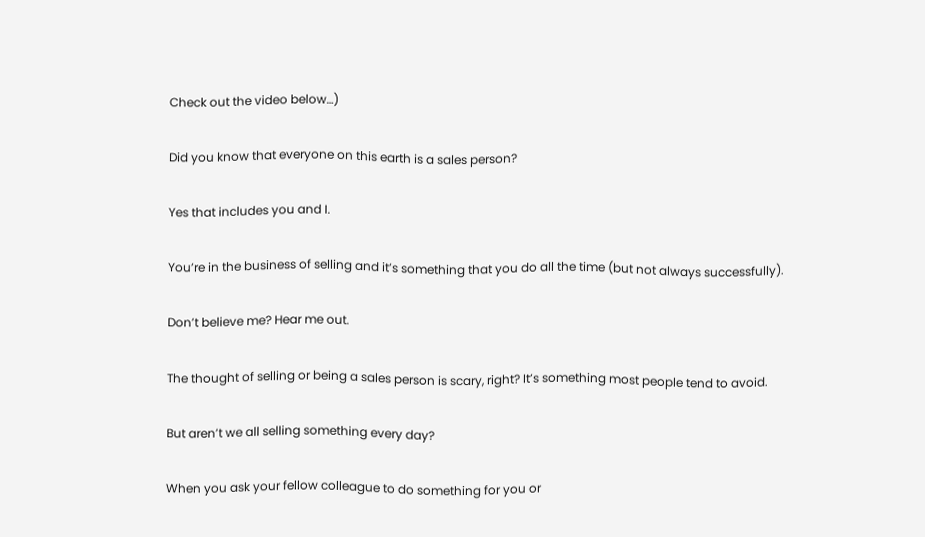Check out the video below…)

Did you know that everyone on this earth is a sales person?

Yes that includes you and I.

You’re in the business of selling and it’s something that you do all the time (but not always successfully).

Don’t believe me? Hear me out.

The thought of selling or being a sales person is scary, right? It’s something most people tend to avoid.

But aren’t we all selling something every day?

When you ask your fellow colleague to do something for you or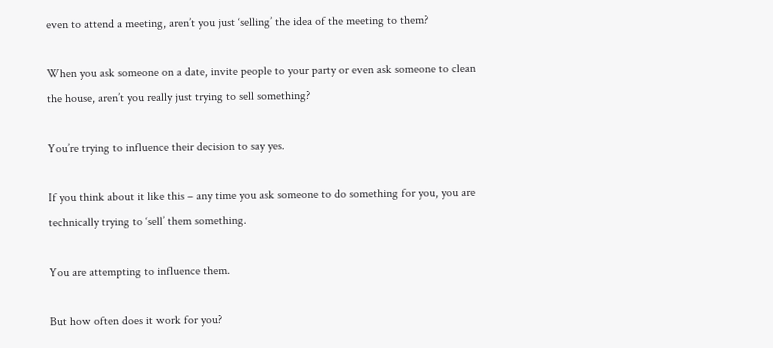even to attend a meeting, aren’t you just ‘selling’ the idea of the meeting to them?

When you ask someone on a date, invite people to your party or even ask someone to clean the house, aren’t you really just trying to sell something?

You’re trying to influence their decision to say yes.

If you think about it like this – any time you ask someone to do something for you, you are technically trying to ‘sell’ them something.

You are attempting to influence them.

But how often does it work for you?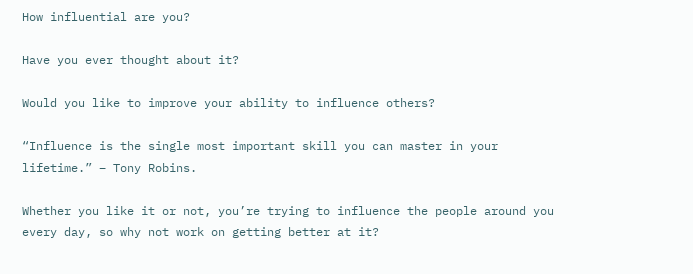How influential are you?

Have you ever thought about it?

Would you like to improve your ability to influence others?

“Influence is the single most important skill you can master in your lifetime.” – Tony Robins.

Whether you like it or not, you’re trying to influence the people around you every day, so why not work on getting better at it?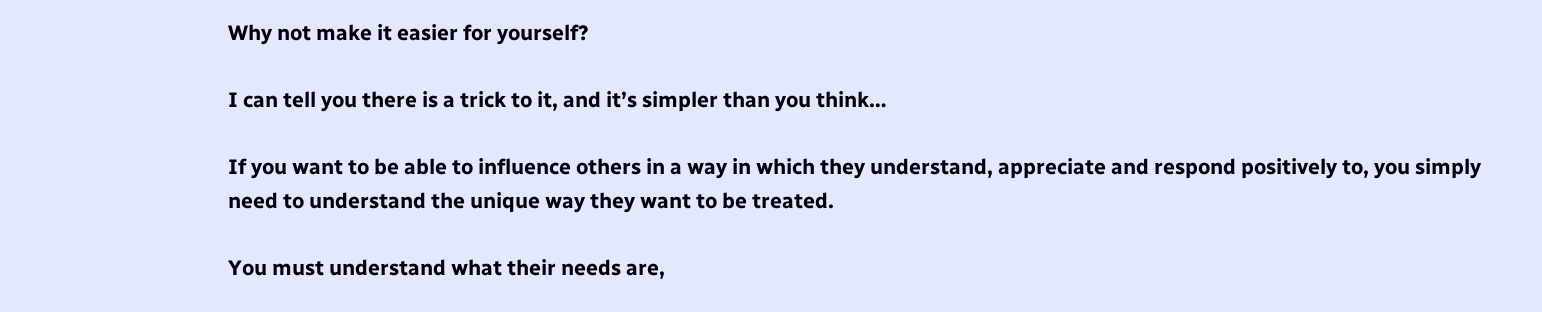Why not make it easier for yourself?

I can tell you there is a trick to it, and it’s simpler than you think…

If you want to be able to influence others in a way in which they understand, appreciate and respond positively to, you simply need to understand the unique way they want to be treated.

You must understand what their needs are,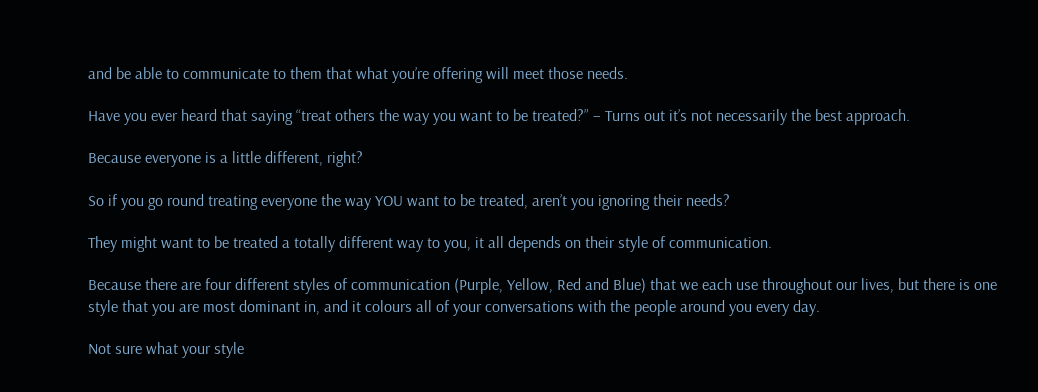and be able to communicate to them that what you’re offering will meet those needs.

Have you ever heard that saying “treat others the way you want to be treated?” – Turns out it’s not necessarily the best approach.

Because everyone is a little different, right?

So if you go round treating everyone the way YOU want to be treated, aren’t you ignoring their needs?

They might want to be treated a totally different way to you, it all depends on their style of communication.

Because there are four different styles of communication (Purple, Yellow, Red and Blue) that we each use throughout our lives, but there is one style that you are most dominant in, and it colours all of your conversations with the people around you every day.

Not sure what your style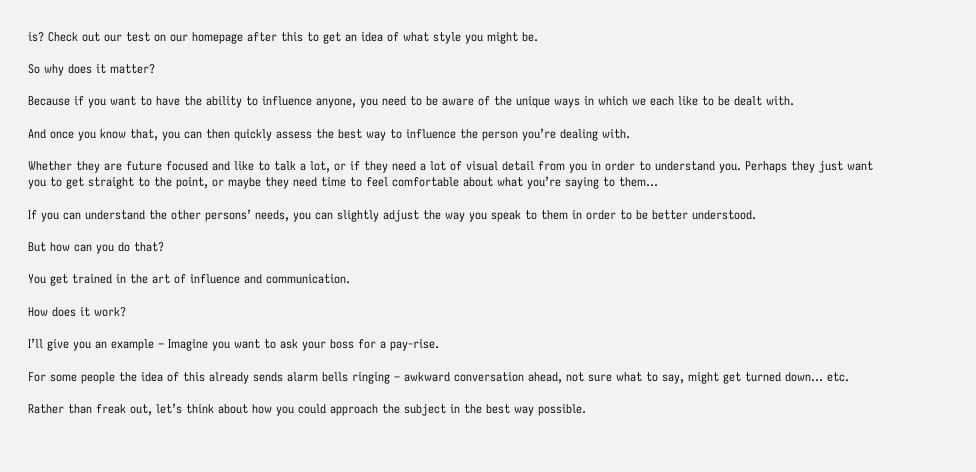is? Check out our test on our homepage after this to get an idea of what style you might be.

So why does it matter?

Because if you want to have the ability to influence anyone, you need to be aware of the unique ways in which we each like to be dealt with.

And once you know that, you can then quickly assess the best way to influence the person you’re dealing with.

Whether they are future focused and like to talk a lot, or if they need a lot of visual detail from you in order to understand you. Perhaps they just want you to get straight to the point, or maybe they need time to feel comfortable about what you’re saying to them…

If you can understand the other persons’ needs, you can slightly adjust the way you speak to them in order to be better understood.

But how can you do that?

You get trained in the art of influence and communication.

How does it work?

I’ll give you an example – Imagine you want to ask your boss for a pay-rise.

For some people the idea of this already sends alarm bells ringing – awkward conversation ahead, not sure what to say, might get turned down… etc.

Rather than freak out, let’s think about how you could approach the subject in the best way possible.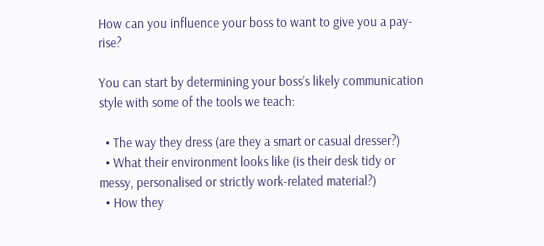How can you influence your boss to want to give you a pay-rise?

You can start by determining your boss’s likely communication style with some of the tools we teach:

  • The way they dress (are they a smart or casual dresser?)
  • What their environment looks like (is their desk tidy or messy, personalised or strictly work-related material?)
  • How they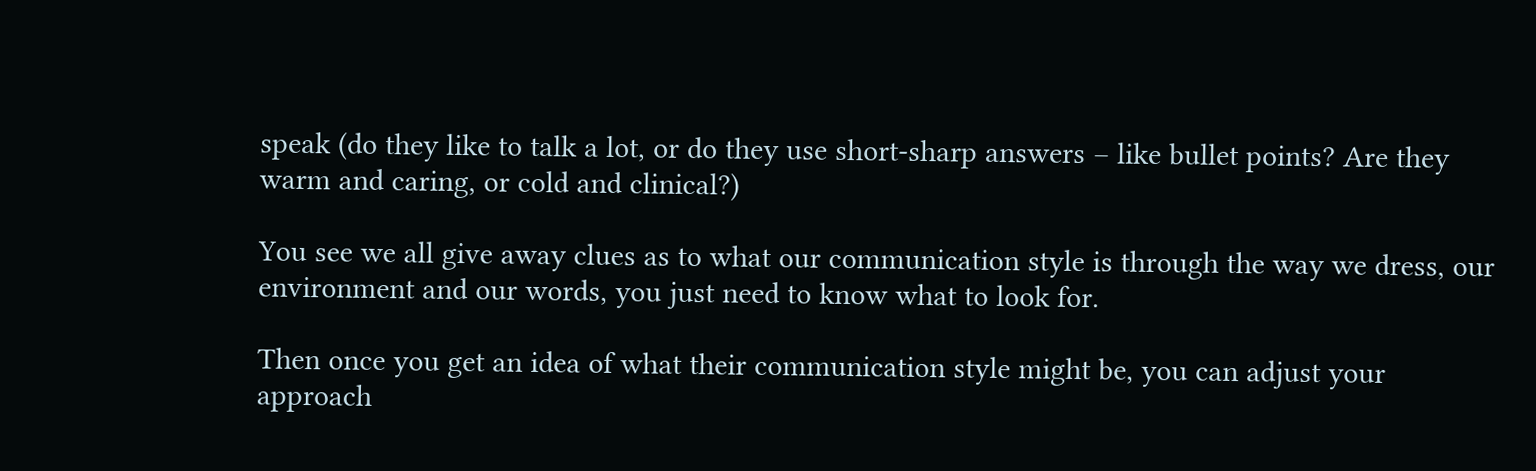speak (do they like to talk a lot, or do they use short-sharp answers – like bullet points? Are they warm and caring, or cold and clinical?)

You see we all give away clues as to what our communication style is through the way we dress, our environment and our words, you just need to know what to look for.

Then once you get an idea of what their communication style might be, you can adjust your approach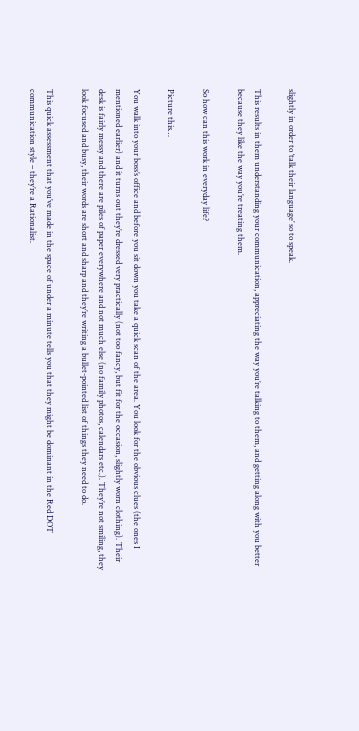slightly in order to ‘talk their language’ so to speak.

This results in them understanding your communication, appreciating the way you’re talking to them, and getting along with you better because they like the way you’re treating them.

So how can this work in everyday life?

Picture this…

You walk into your boss’s office and before you sit down you take a quick scan of the area. You look for the obvious clues (the ones I mentioned earlier) and it turns out they’re dressed very practically (not too fancy, but fit for the occasion, slightly worn clothing). Their desk is fairly messy and there are piles of paper everywhere and not much else (no family photos, calendars etc.). They’re not smiling, they look focused and busy, their words are short and sharp and they’re writing a bullet-pointed list of things they need to do.

This quick assessment that you’ve made in the space of under a minute tells you that they might be dominant in the Red DOT communication style – they’re a Rationalist.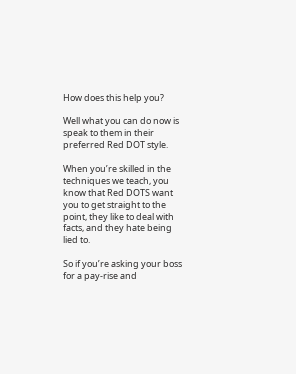How does this help you?

Well what you can do now is speak to them in their preferred Red DOT style.

When you’re skilled in the techniques we teach, you know that Red DOTS want you to get straight to the point, they like to deal with facts, and they hate being lied to.

So if you’re asking your boss for a pay-rise and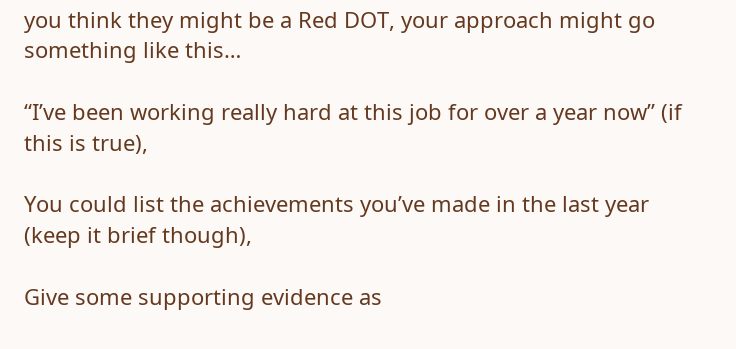you think they might be a Red DOT, your approach might go something like this…

“I’ve been working really hard at this job for over a year now” (if this is true),

You could list the achievements you’ve made in the last year (keep it brief though),

Give some supporting evidence as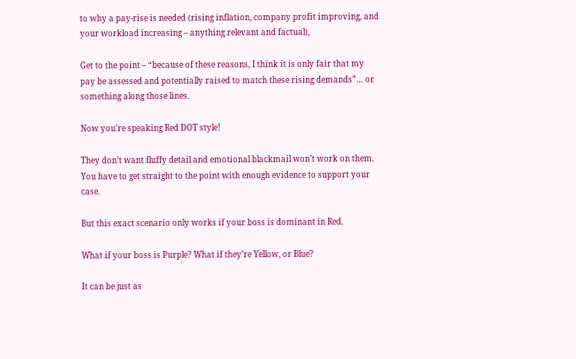to why a pay-rise is needed (rising inflation, company profit improving, and your workload increasing – anything relevant and factual),

Get to the point – “because of these reasons, I think it is only fair that my pay be assessed and potentially raised to match these rising demands”… or something along those lines.

Now you’re speaking Red DOT style!

They don’t want fluffy detail and emotional blackmail won’t work on them. You have to get straight to the point with enough evidence to support your case.

But this exact scenario only works if your boss is dominant in Red.

What if your boss is Purple? What if they’re Yellow, or Blue?

It can be just as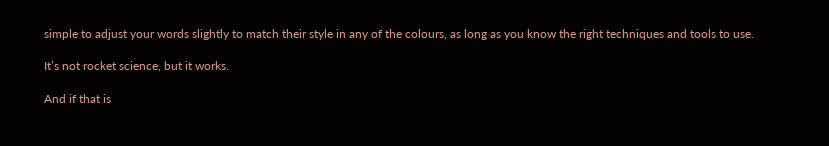simple to adjust your words slightly to match their style in any of the colours, as long as you know the right techniques and tools to use.

It’s not rocket science, but it works.

And if that is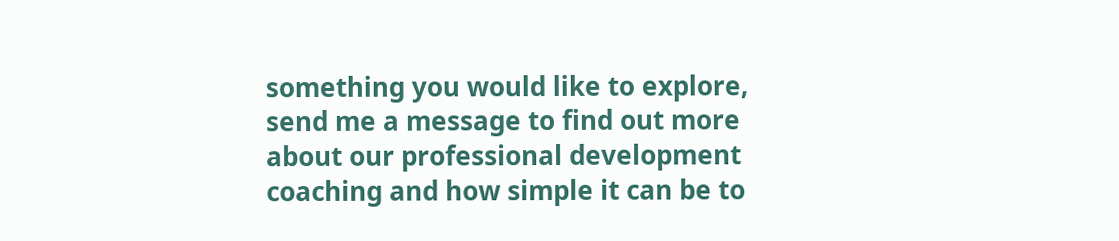something you would like to explore, send me a message to find out more about our professional development coaching and how simple it can be to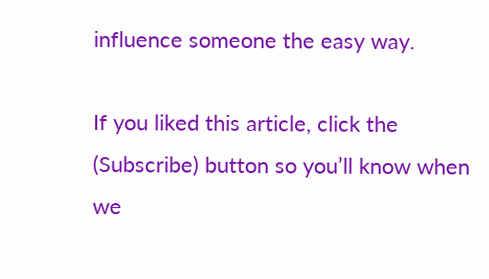influence someone the easy way.

If you liked this article, click the (Subscribe) button so you’ll know when we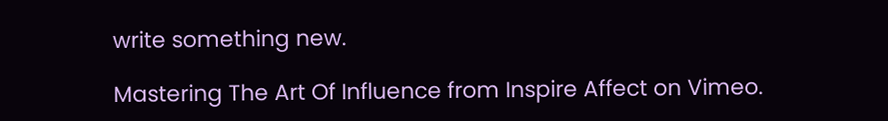write something new.

Mastering The Art Of Influence from Inspire Affect on Vimeo.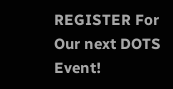REGISTER For Our next DOTS Event!